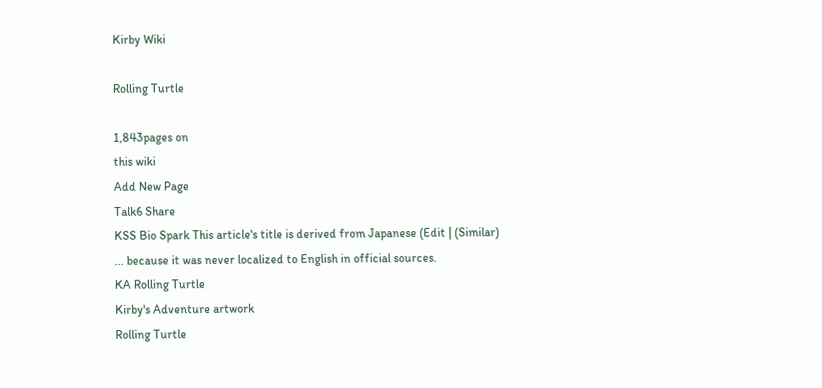Kirby Wiki

Rolling Turtle

1,843pages on
this wiki
Add New Page
Talk6 Share
KSS Bio Spark This article's title is derived from Japanese (Edit | (Similar)
... because it was never localized to English in official sources.
KA Rolling Turtle
Kirby's Adventure artwork
Rolling Turtle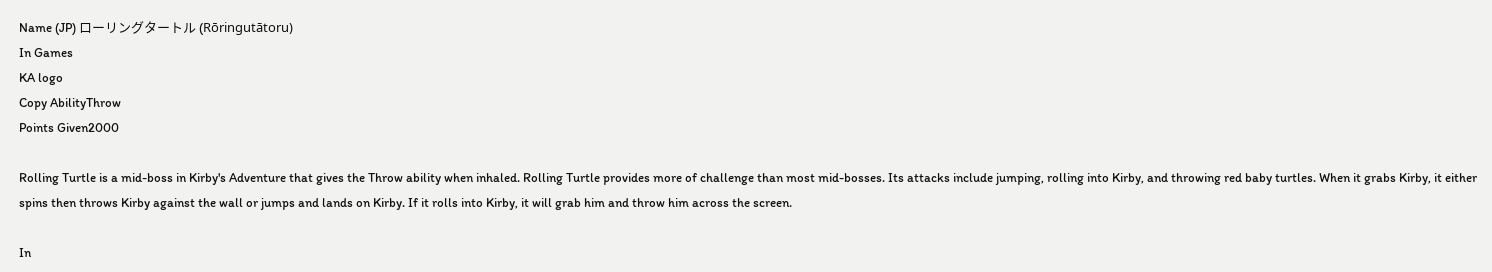Name (JP) ローリングタートル (Rōringutātoru)
In Games
KA logo
Copy AbilityThrow
Points Given2000

Rolling Turtle is a mid-boss in Kirby's Adventure that gives the Throw ability when inhaled. Rolling Turtle provides more of challenge than most mid-bosses. Its attacks include jumping, rolling into Kirby, and throwing red baby turtles. When it grabs Kirby, it either spins then throws Kirby against the wall or jumps and lands on Kirby. If it rolls into Kirby, it will grab him and throw him across the screen.

In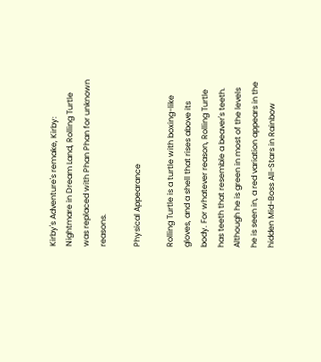Kirby's Adventure's remake, Kirby: Nightmare in Dream Land, Rolling Turtle was replaced with Phan Phan for unknown reasons.

Physical Appearance

Rolling Turtle is a turtle with boxing-like gloves, and a shell that rises above its body. For whatever reason, Rolling Turtle has teeth that resemble a beaver's teeth. Although he is green in most of the levels he is seen in, a red variation appears in the hidden Mid-Boss All-Stars in Rainbow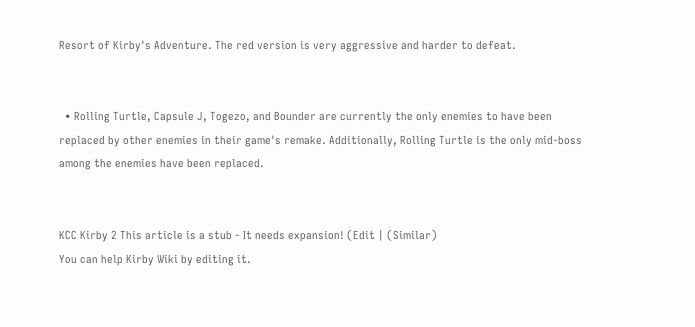Resort of Kirby's Adventure. The red version is very aggressive and harder to defeat.


  • Rolling Turtle, Capsule J, Togezo, and Bounder are currently the only enemies to have been replaced by other enemies in their game's remake. Additionally, Rolling Turtle is the only mid-boss among the enemies have been replaced.


KCC Kirby 2 This article is a stub - It needs expansion! (Edit | (Similar)
You can help Kirby Wiki by editing it.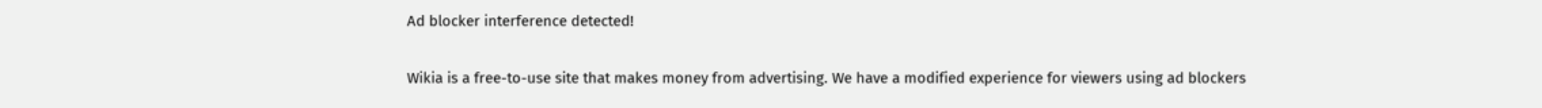Ad blocker interference detected!

Wikia is a free-to-use site that makes money from advertising. We have a modified experience for viewers using ad blockers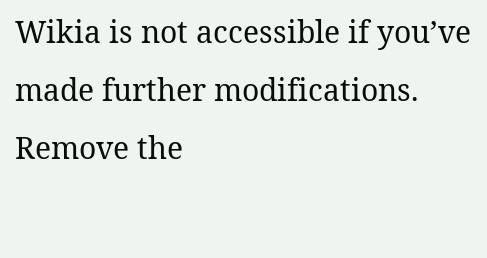Wikia is not accessible if you’ve made further modifications. Remove the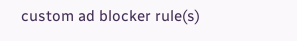custom ad blocker rule(s)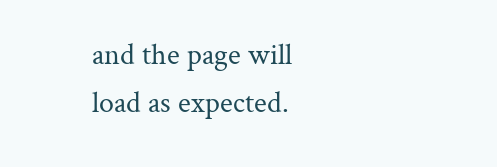and the page will load as expected.